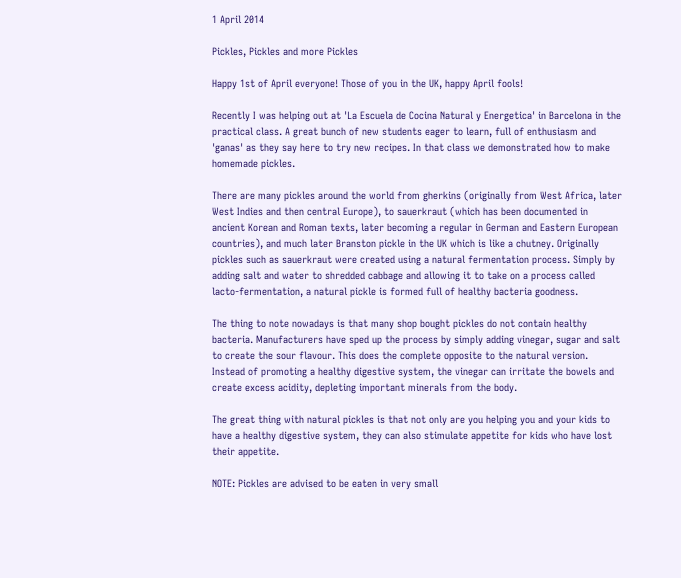1 April 2014

Pickles, Pickles and more Pickles

Happy 1st of April everyone! Those of you in the UK, happy April fools!

Recently I was helping out at 'La Escuela de Cocina Natural y Energetica' in Barcelona in the practical class. A great bunch of new students eager to learn, full of enthusiasm and 'ganas' as they say here to try new recipes. In that class we demonstrated how to make homemade pickles.

There are many pickles around the world from gherkins (originally from West Africa, later West Indies and then central Europe), to sauerkraut (which has been documented in ancient Korean and Roman texts, later becoming a regular in German and Eastern European countries), and much later Branston pickle in the UK which is like a chutney. Originally pickles such as sauerkraut were created using a natural fermentation process. Simply by adding salt and water to shredded cabbage and allowing it to take on a process called lacto-fermentation, a natural pickle is formed full of healthy bacteria goodness.

The thing to note nowadays is that many shop bought pickles do not contain healthy bacteria. Manufacturers have sped up the process by simply adding vinegar, sugar and salt to create the sour flavour. This does the complete opposite to the natural version. Instead of promoting a healthy digestive system, the vinegar can irritate the bowels and create excess acidity, depleting important minerals from the body.

The great thing with natural pickles is that not only are you helping you and your kids to have a healthy digestive system, they can also stimulate appetite for kids who have lost their appetite.

NOTE: Pickles are advised to be eaten in very small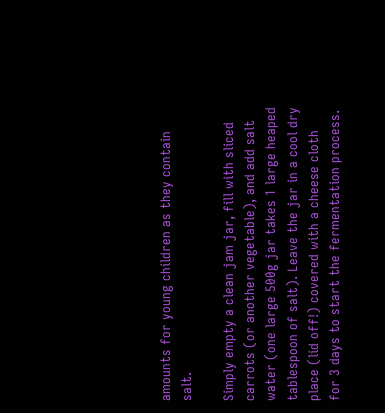amounts for young children as they contain salt.

Simply empty a clean jam jar, fill with sliced carrots (or another vegetable), and add salt water (one large 500g jar takes 1 large heaped tablespoon of salt). Leave the jar in a cool dry place (lid off!) covered with a cheese cloth for 3 days to start the fermentation process.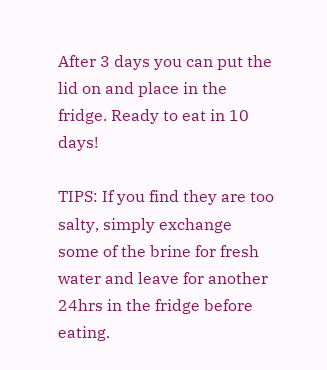After 3 days you can put the lid on and place in the fridge. Ready to eat in 10 days!

TIPS: If you find they are too salty, simply exchange some of the brine for fresh water and leave for another 24hrs in the fridge before eating.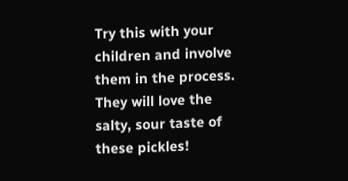Try this with your children and involve them in the process. They will love the salty, sour taste of these pickles!